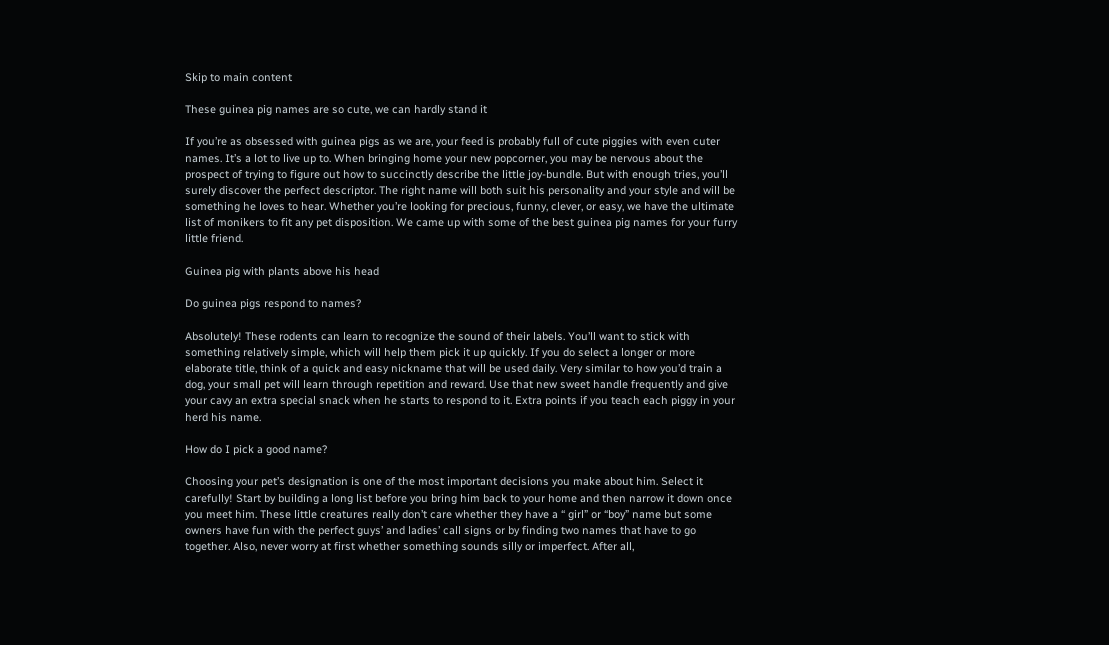Skip to main content

These guinea pig names are so cute, we can hardly stand it

If you’re as obsessed with guinea pigs as we are, your feed is probably full of cute piggies with even cuter names. It’s a lot to live up to. When bringing home your new popcorner, you may be nervous about the prospect of trying to figure out how to succinctly describe the little joy-bundle. But with enough tries, you’ll surely discover the perfect descriptor. The right name will both suit his personality and your style and will be something he loves to hear. Whether you’re looking for precious, funny, clever, or easy, we have the ultimate list of monikers to fit any pet disposition. We came up with some of the best guinea pig names for your furry little friend.

Guinea pig with plants above his head

Do guinea pigs respond to names?

Absolutely! These rodents can learn to recognize the sound of their labels. You’ll want to stick with something relatively simple, which will help them pick it up quickly. If you do select a longer or more elaborate title, think of a quick and easy nickname that will be used daily. Very similar to how you’d train a dog, your small pet will learn through repetition and reward. Use that new sweet handle frequently and give your cavy an extra special snack when he starts to respond to it. Extra points if you teach each piggy in your herd his name.

How do I pick a good name?

Choosing your pet’s designation is one of the most important decisions you make about him. Select it carefully! Start by building a long list before you bring him back to your home and then narrow it down once you meet him. These little creatures really don’t care whether they have a “ girl” or “boy” name but some owners have fun with the perfect guys’ and ladies’ call signs or by finding two names that have to go together. Also, never worry at first whether something sounds silly or imperfect. After all,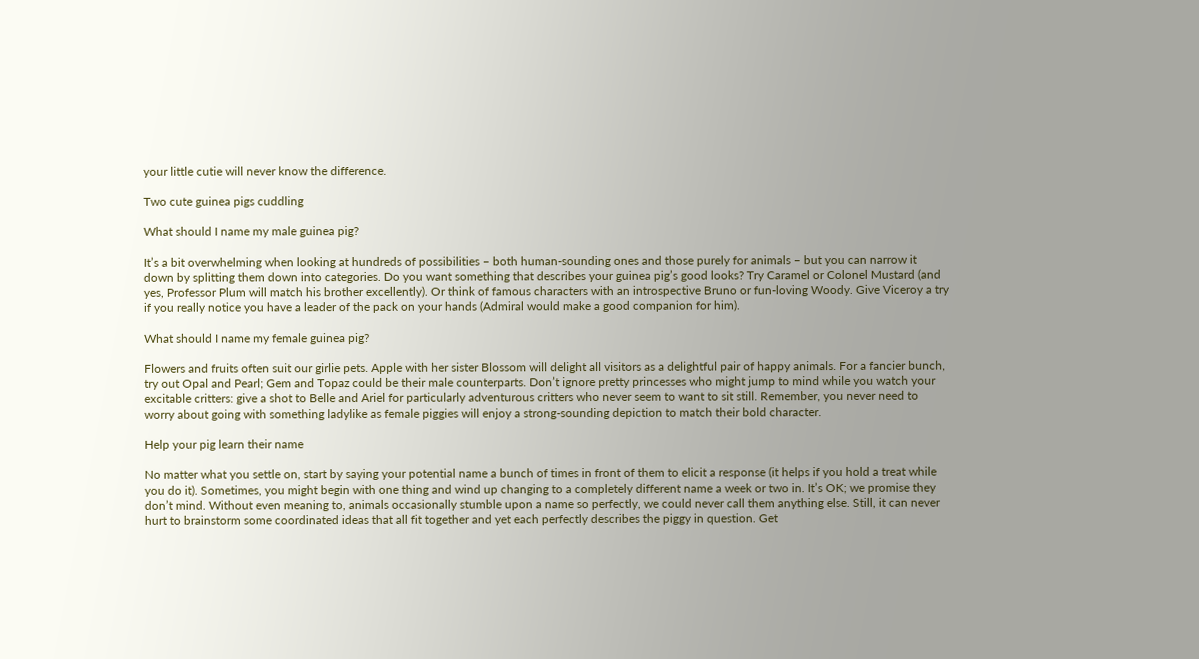your little cutie will never know the difference.

Two cute guinea pigs cuddling

What should I name my male guinea pig?

It’s a bit overwhelming when looking at hundreds of possibilities – both human-sounding ones and those purely for animals – but you can narrow it down by splitting them down into categories. Do you want something that describes your guinea pig’s good looks? Try Caramel or Colonel Mustard (and yes, Professor Plum will match his brother excellently). Or think of famous characters with an introspective Bruno or fun-loving Woody. Give Viceroy a try if you really notice you have a leader of the pack on your hands (Admiral would make a good companion for him).

What should I name my female guinea pig?

Flowers and fruits often suit our girlie pets. Apple with her sister Blossom will delight all visitors as a delightful pair of happy animals. For a fancier bunch, try out Opal and Pearl; Gem and Topaz could be their male counterparts. Don’t ignore pretty princesses who might jump to mind while you watch your excitable critters: give a shot to Belle and Ariel for particularly adventurous critters who never seem to want to sit still. Remember, you never need to worry about going with something ladylike as female piggies will enjoy a strong-sounding depiction to match their bold character.

Help your pig learn their name

No matter what you settle on, start by saying your potential name a bunch of times in front of them to elicit a response (it helps if you hold a treat while you do it). Sometimes, you might begin with one thing and wind up changing to a completely different name a week or two in. It’s OK; we promise they don’t mind. Without even meaning to, animals occasionally stumble upon a name so perfectly, we could never call them anything else. Still, it can never hurt to brainstorm some coordinated ideas that all fit together and yet each perfectly describes the piggy in question. Get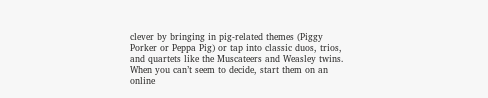clever by bringing in pig-related themes (Piggy Porker or Peppa Pig) or tap into classic duos, trios, and quartets like the Muscateers and Weasley twins. When you can’t seem to decide, start them on an online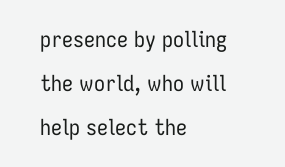presence by polling the world, who will help select the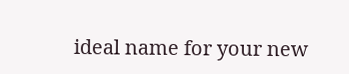ideal name for your new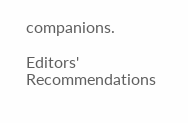companions.

Editors' Recommendations